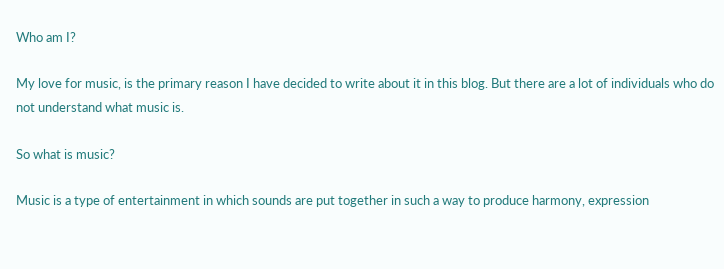Who am I?

My love for music, is the primary reason I have decided to write about it in this blog. But there are a lot of individuals who do not understand what music is.

So what is music?

Music is a type of entertainment in which sounds are put together in such a way to produce harmony, expression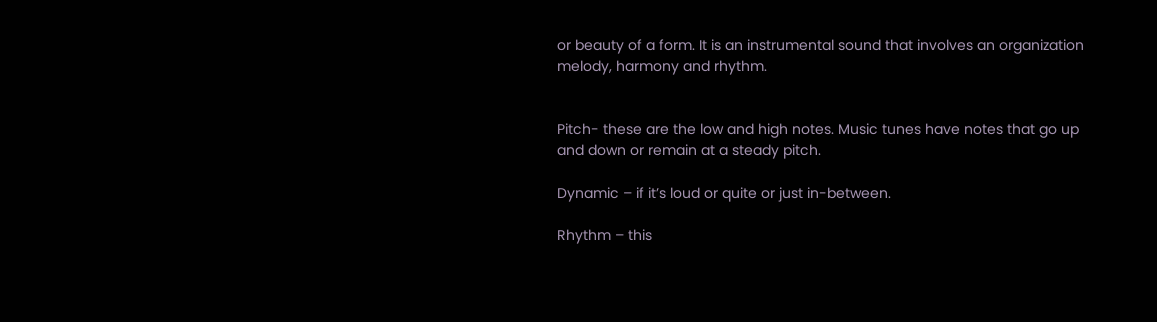or beauty of a form. It is an instrumental sound that involves an organization melody, harmony and rhythm.


Pitch- these are the low and high notes. Music tunes have notes that go up and down or remain at a steady pitch.

Dynamic – if it’s loud or quite or just in-between.

Rhythm – this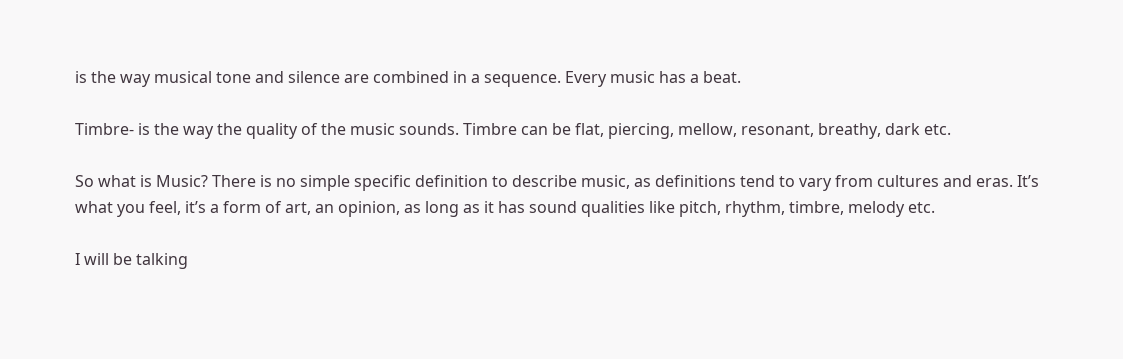is the way musical tone and silence are combined in a sequence. Every music has a beat.

Timbre- is the way the quality of the music sounds. Timbre can be flat, piercing, mellow, resonant, breathy, dark etc.

So what is Music? There is no simple specific definition to describe music, as definitions tend to vary from cultures and eras. It’s what you feel, it’s a form of art, an opinion, as long as it has sound qualities like pitch, rhythm, timbre, melody etc.

I will be talking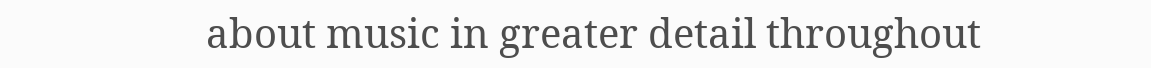about music in greater detail throughout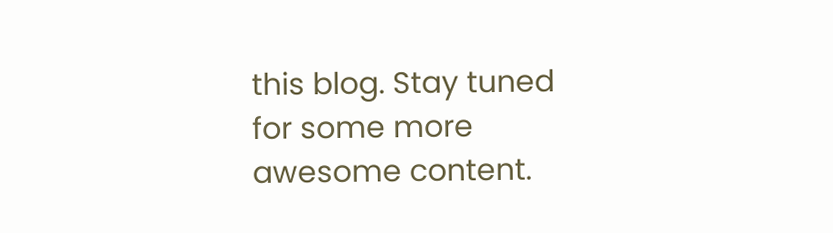this blog. Stay tuned for some more awesome content.